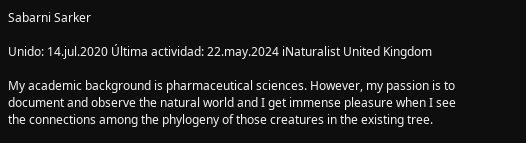Sabarni Sarker

Unido: 14.jul.2020 Última actividad: 22.may.2024 iNaturalist United Kingdom

My academic background is pharmaceutical sciences. However, my passion is to document and observe the natural world and I get immense pleasure when I see the connections among the phylogeny of those creatures in the existing tree.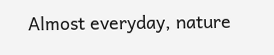Almost everyday, nature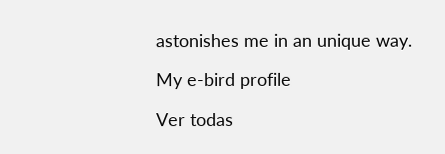astonishes me in an unique way.

My e-bird profile

Ver todas